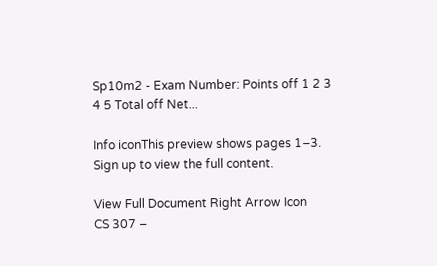Sp10m2 - Exam Number: Points off 1 2 3 4 5 Total off Net...

Info iconThis preview shows pages 1–3. Sign up to view the full content.

View Full Document Right Arrow Icon
CS 307 –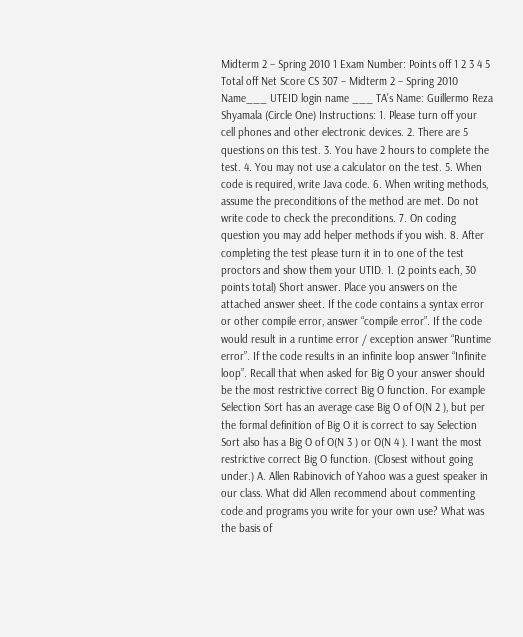Midterm 2 – Spring 2010 1 Exam Number: Points off 1 2 3 4 5 Total off Net Score CS 307 – Midterm 2 – Spring 2010 Name___ UTEID login name ___ TA's Name: Guillermo Reza Shyamala (Circle One) Instructions: 1. Please turn off your cell phones and other electronic devices. 2. There are 5 questions on this test. 3. You have 2 hours to complete the test. 4. You may not use a calculator on the test. 5. When code is required, write Java code. 6. When writing methods, assume the preconditions of the method are met. Do not write code to check the preconditions. 7. On coding question you may add helper methods if you wish. 8. After completing the test please turn it in to one of the test proctors and show them your UTID. 1. (2 points each, 30 points total) Short answer. Place you answers on the attached answer sheet. If the code contains a syntax error or other compile error, answer “compile error”. If the code would result in a runtime error / exception answer “Runtime error”. If the code results in an infinite loop answer “Infinite loop”. Recall that when asked for Big O your answer should be the most restrictive correct Big O function. For example Selection Sort has an average case Big O of O(N 2 ), but per the formal definition of Big O it is correct to say Selection Sort also has a Big O of O(N 3 ) or O(N 4 ). I want the most restrictive correct Big O function. (Closest without going under.) A. Allen Rabinovich of Yahoo was a guest speaker in our class. What did Allen recommend about commenting code and programs you write for your own use? What was the basis of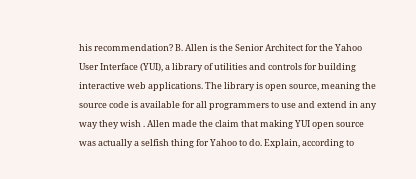his recommendation? B. Allen is the Senior Architect for the Yahoo User Interface (YUI), a library of utilities and controls for building interactive web applications. The library is open source, meaning the source code is available for all programmers to use and extend in any way they wish . Allen made the claim that making YUI open source was actually a selfish thing for Yahoo to do. Explain, according to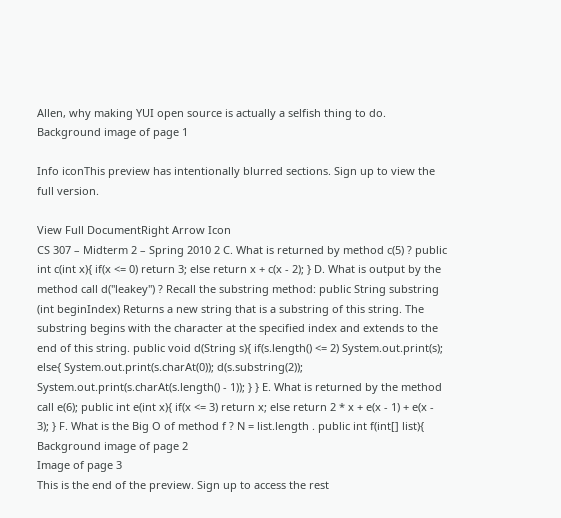Allen, why making YUI open source is actually a selfish thing to do.
Background image of page 1

Info iconThis preview has intentionally blurred sections. Sign up to view the full version.

View Full DocumentRight Arrow Icon
CS 307 – Midterm 2 – Spring 2010 2 C. What is returned by method c(5) ? public int c(int x){ if(x <= 0) return 3; else return x + c(x - 2); } D. What is output by the method call d("leakey") ? Recall the substring method: public String substring (int beginIndex) Returns a new string that is a substring of this string. The substring begins with the character at the specified index and extends to the end of this string. public void d(String s){ if(s.length() <= 2) System.out.print(s); else{ System.out.print(s.charAt(0)); d(s.substring(2)); System.out.print(s.charAt(s.length() - 1)); } } E. What is returned by the method call e(6); public int e(int x){ if(x <= 3) return x; else return 2 * x + e(x - 1) + e(x - 3); } F. What is the Big O of method f ? N = list.length . public int f(int[] list){
Background image of page 2
Image of page 3
This is the end of the preview. Sign up to access the rest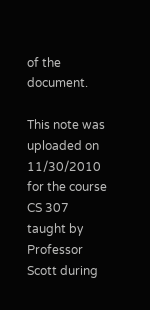of the document.

This note was uploaded on 11/30/2010 for the course CS 307 taught by Professor Scott during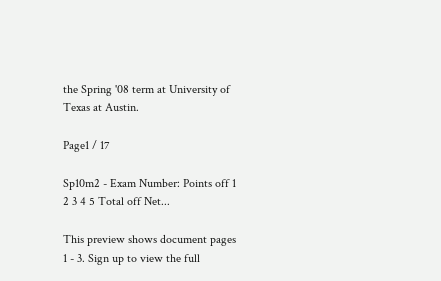the Spring '08 term at University of Texas at Austin.

Page1 / 17

Sp10m2 - Exam Number: Points off 1 2 3 4 5 Total off Net...

This preview shows document pages 1 - 3. Sign up to view the full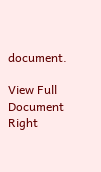document.

View Full Document Right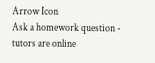Arrow Icon
Ask a homework question - tutors are online